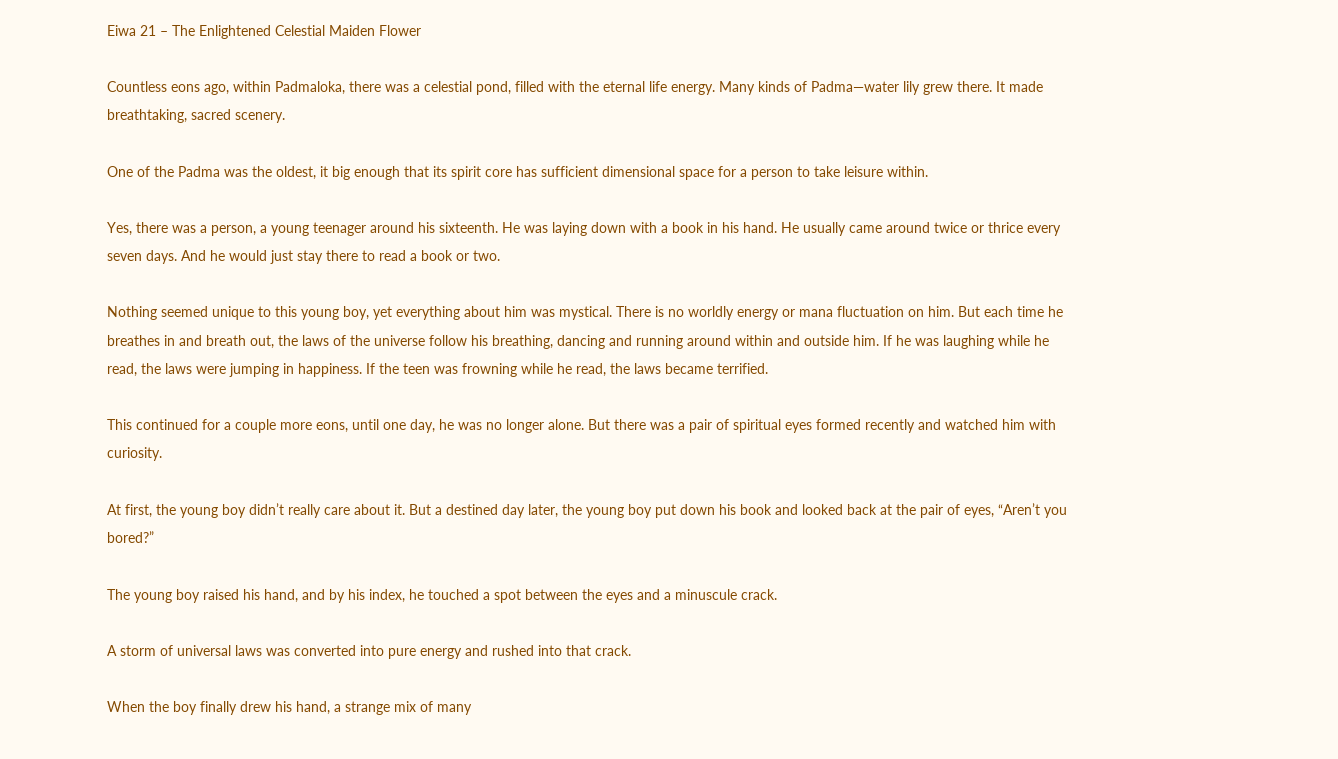Eiwa 21 – The Enlightened Celestial Maiden Flower

Countless eons ago, within Padmaloka, there was a celestial pond, filled with the eternal life energy. Many kinds of Padma—water lily grew there. It made breathtaking, sacred scenery.

One of the Padma was the oldest, it big enough that its spirit core has sufficient dimensional space for a person to take leisure within.

Yes, there was a person, a young teenager around his sixteenth. He was laying down with a book in his hand. He usually came around twice or thrice every seven days. And he would just stay there to read a book or two.

Nothing seemed unique to this young boy, yet everything about him was mystical. There is no worldly energy or mana fluctuation on him. But each time he breathes in and breath out, the laws of the universe follow his breathing, dancing and running around within and outside him. If he was laughing while he read, the laws were jumping in happiness. If the teen was frowning while he read, the laws became terrified.

This continued for a couple more eons, until one day, he was no longer alone. But there was a pair of spiritual eyes formed recently and watched him with curiosity.

At first, the young boy didn’t really care about it. But a destined day later, the young boy put down his book and looked back at the pair of eyes, “Aren’t you bored?”

The young boy raised his hand, and by his index, he touched a spot between the eyes and a minuscule crack.

A storm of universal laws was converted into pure energy and rushed into that crack.

When the boy finally drew his hand, a strange mix of many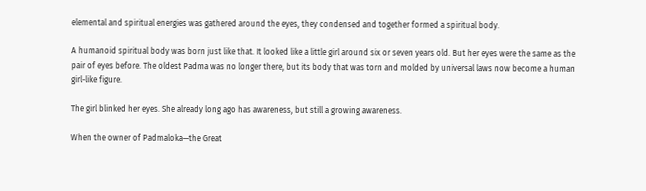elemental and spiritual energies was gathered around the eyes, they condensed and together formed a spiritual body.

A humanoid spiritual body was born just like that. It looked like a little girl around six or seven years old. But her eyes were the same as the pair of eyes before. The oldest Padma was no longer there, but its body that was torn and molded by universal laws now become a human girl-like figure.

The girl blinked her eyes. She already long ago has awareness, but still a growing awareness.

When the owner of Padmaloka—the Great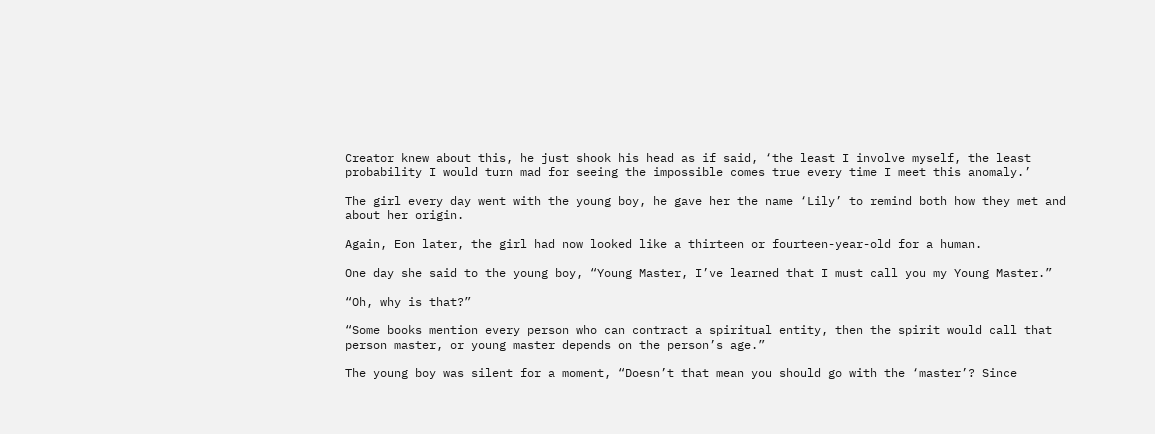Creator knew about this, he just shook his head as if said, ‘the least I involve myself, the least probability I would turn mad for seeing the impossible comes true every time I meet this anomaly.’

The girl every day went with the young boy, he gave her the name ‘Lily’ to remind both how they met and about her origin.

Again, Eon later, the girl had now looked like a thirteen or fourteen-year-old for a human.

One day she said to the young boy, “Young Master, I’ve learned that I must call you my Young Master.”

“Oh, why is that?”

“Some books mention every person who can contract a spiritual entity, then the spirit would call that person master, or young master depends on the person’s age.”

The young boy was silent for a moment, “Doesn’t that mean you should go with the ‘master’? Since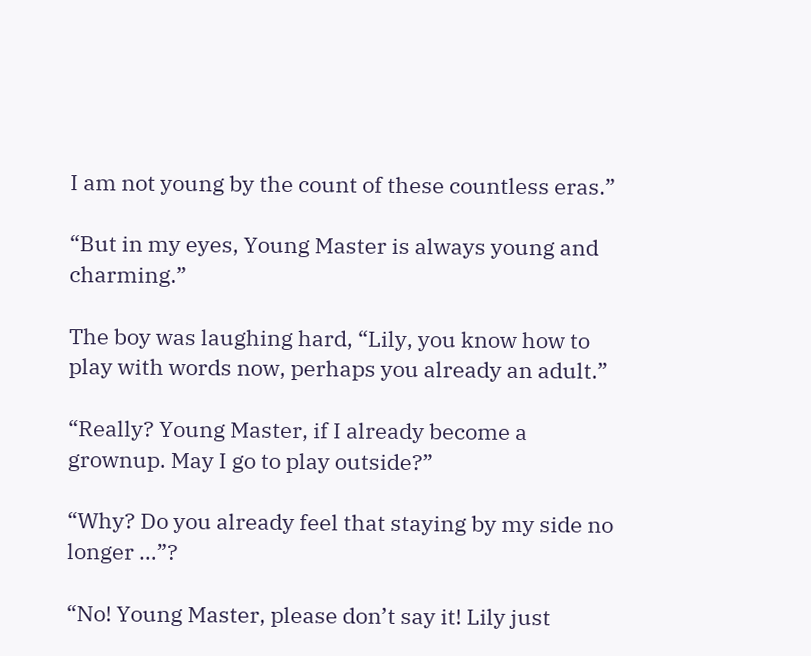I am not young by the count of these countless eras.”

“But in my eyes, Young Master is always young and charming.”

The boy was laughing hard, “Lily, you know how to play with words now, perhaps you already an adult.”

“Really? Young Master, if I already become a grownup. May I go to play outside?”

“Why? Do you already feel that staying by my side no longer …”?

“No! Young Master, please don’t say it! Lily just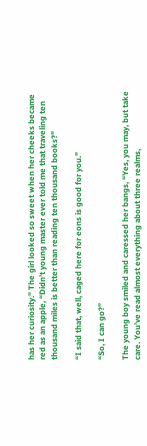has her curiosity.” The girl looked so sweet when her cheeks became red as an apple, “Didn’t young master ever told me that traveling ten thousand miles is better than reading ten thousand books?”

“I said that, well, caged here for eons is good for you.”

“So, I can go?”

The young boy smiled and caressed her bangs, “Yes, you may, but take care. You’ve read almost everything about three realms,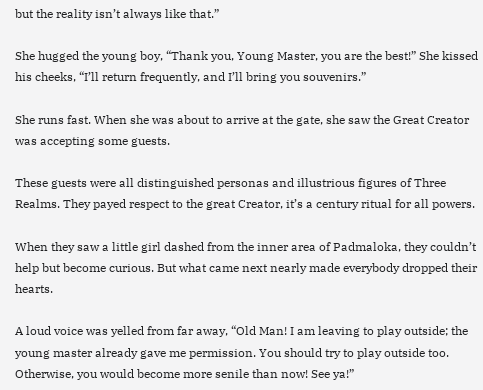but the reality isn’t always like that.”

She hugged the young boy, “Thank you, Young Master, you are the best!” She kissed his cheeks, “I’ll return frequently, and I’ll bring you souvenirs.”

She runs fast. When she was about to arrive at the gate, she saw the Great Creator was accepting some guests.

These guests were all distinguished personas and illustrious figures of Three Realms. They payed respect to the great Creator, it’s a century ritual for all powers.

When they saw a little girl dashed from the inner area of Padmaloka, they couldn’t help but become curious. But what came next nearly made everybody dropped their hearts.

A loud voice was yelled from far away, “Old Man! I am leaving to play outside; the young master already gave me permission. You should try to play outside too. Otherwise, you would become more senile than now! See ya!”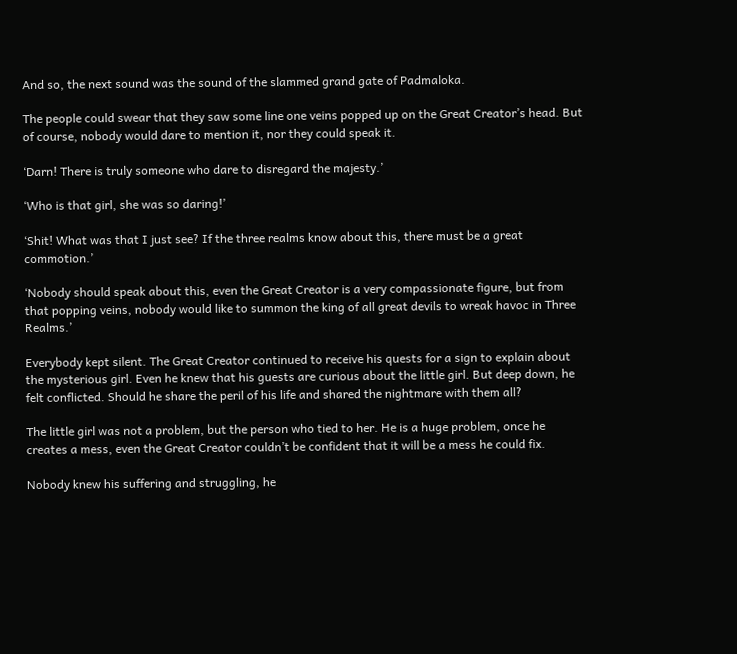And so, the next sound was the sound of the slammed grand gate of Padmaloka.

The people could swear that they saw some line one veins popped up on the Great Creator’s head. But of course, nobody would dare to mention it, nor they could speak it.

‘Darn! There is truly someone who dare to disregard the majesty.’

‘Who is that girl, she was so daring!’

‘Shit! What was that I just see? If the three realms know about this, there must be a great commotion.’

‘Nobody should speak about this, even the Great Creator is a very compassionate figure, but from that popping veins, nobody would like to summon the king of all great devils to wreak havoc in Three Realms.’

Everybody kept silent. The Great Creator continued to receive his quests for a sign to explain about the mysterious girl. Even he knew that his guests are curious about the little girl. But deep down, he felt conflicted. Should he share the peril of his life and shared the nightmare with them all?

The little girl was not a problem, but the person who tied to her. He is a huge problem, once he creates a mess, even the Great Creator couldn’t be confident that it will be a mess he could fix.

Nobody knew his suffering and struggling, he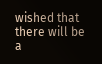wished that there will be a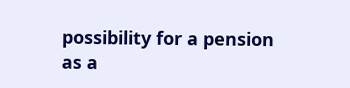possibility for a pension as a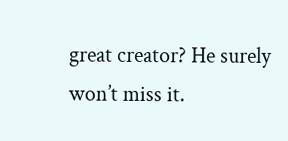great creator? He surely won’t miss it.